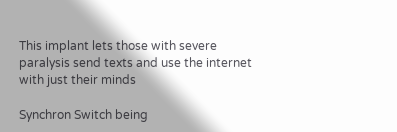This implant lets those with severe paralysis send texts and use the internet with just their minds

Synchron Switch being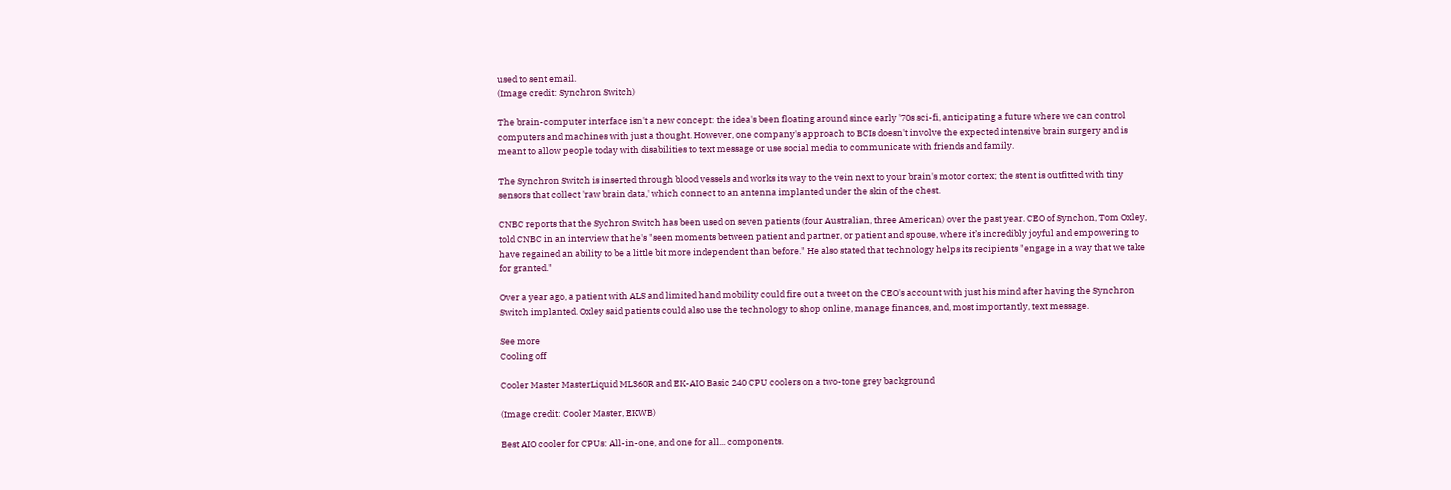used to sent email.
(Image credit: Synchron Switch)

The brain-computer interface isn't a new concept: the idea's been floating around since early '70s sci-fi, anticipating a future where we can control computers and machines with just a thought. However, one company's approach to BCIs doesn't involve the expected intensive brain surgery and is meant to allow people today with disabilities to text message or use social media to communicate with friends and family.

The Synchron Switch is inserted through blood vessels and works its way to the vein next to your brain's motor cortex; the stent is outfitted with tiny sensors that collect 'raw brain data,' which connect to an antenna implanted under the skin of the chest.

CNBC reports that the Sychron Switch has been used on seven patients (four Australian, three American) over the past year. CEO of Synchon, Tom Oxley, told CNBC in an interview that he's "seen moments between patient and partner, or patient and spouse, where it’s incredibly joyful and empowering to have regained an ability to be a little bit more independent than before." He also stated that technology helps its recipients "engage in a way that we take for granted."

Over a year ago, a patient with ALS and limited hand mobility could fire out a tweet on the CEO's account with just his mind after having the Synchron Switch implanted. Oxley said patients could also use the technology to shop online, manage finances, and, most importantly, text message.

See more
Cooling off

Cooler Master MasterLiquid ML360R and EK-AIO Basic 240 CPU coolers on a two-tone grey background

(Image credit: Cooler Master, EKWB)

Best AIO cooler for CPUs: All-in-one, and one for all... components.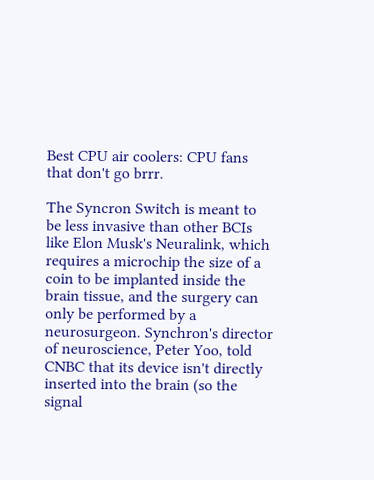Best CPU air coolers: CPU fans that don't go brrr.

The Syncron Switch is meant to be less invasive than other BCIs like Elon Musk's Neuralink, which requires a microchip the size of a coin to be implanted inside the brain tissue, and the surgery can only be performed by a neurosurgeon. Synchron's director of neuroscience, Peter Yoo, told CNBC that its device isn't directly inserted into the brain (so the signal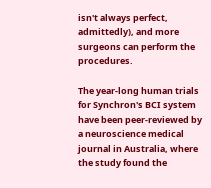isn't always perfect, admittedly), and more surgeons can perform the procedures.

The year-long human trials for Synchron's BCI system have been peer-reviewed by a neuroscience medical journal in Australia, where the study found the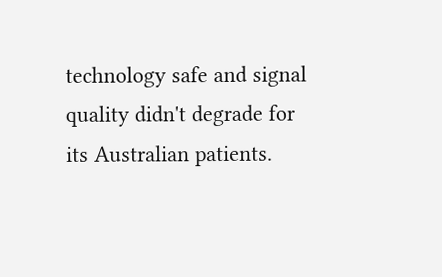technology safe and signal quality didn't degrade for its Australian patients.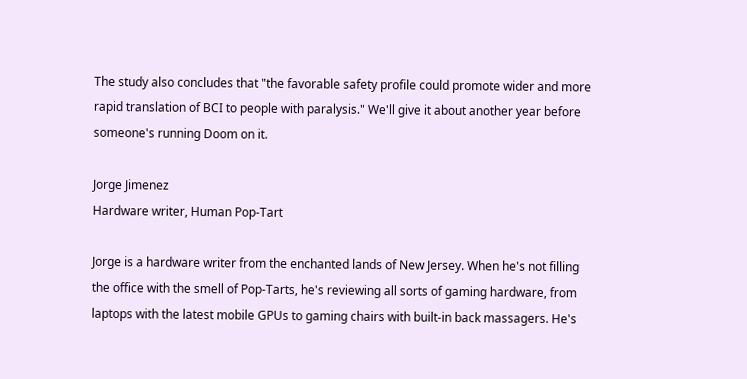The study also concludes that "the favorable safety profile could promote wider and more rapid translation of BCI to people with paralysis." We'll give it about another year before someone's running Doom on it.

Jorge Jimenez
Hardware writer, Human Pop-Tart

Jorge is a hardware writer from the enchanted lands of New Jersey. When he's not filling the office with the smell of Pop-Tarts, he's reviewing all sorts of gaming hardware, from laptops with the latest mobile GPUs to gaming chairs with built-in back massagers. He's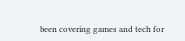been covering games and tech for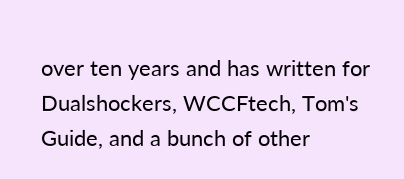over ten years and has written for Dualshockers, WCCFtech, Tom's Guide, and a bunch of other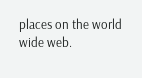places on the world wide web.